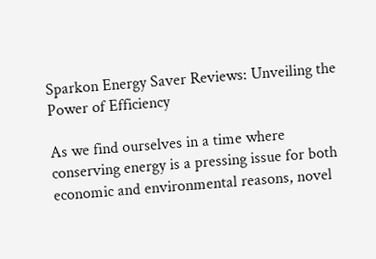Sparkon Energy Saver Reviews: Unveiling the Power of Efficiency

As we find ourselves in a time where conserving energy is a pressing issue for both economic and environmental reasons, novel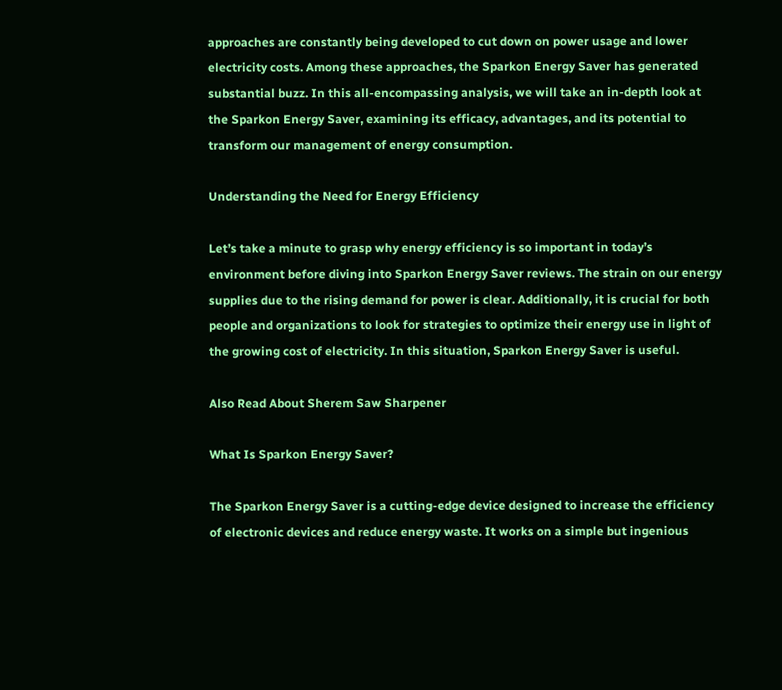approaches are constantly being developed to cut down on power usage and lower electricity costs. Among these approaches, the Sparkon Energy Saver has generated substantial buzz. In this all-encompassing analysis, we will take an in-depth look at the Sparkon Energy Saver, examining its efficacy, advantages, and its potential to transform our management of energy consumption.

Understanding the Need for Energy Efficiency

Let’s take a minute to grasp why energy efficiency is so important in today’s environment before diving into Sparkon Energy Saver reviews. The strain on our energy supplies due to the rising demand for power is clear. Additionally, it is crucial for both people and organizations to look for strategies to optimize their energy use in light of the growing cost of electricity. In this situation, Sparkon Energy Saver is useful.

Also Read About Sherem Saw Sharpener

What Is Sparkon Energy Saver?

The Sparkon Energy Saver is a cutting-edge device designed to increase the efficiency of electronic devices and reduce energy waste. It works on a simple but ingenious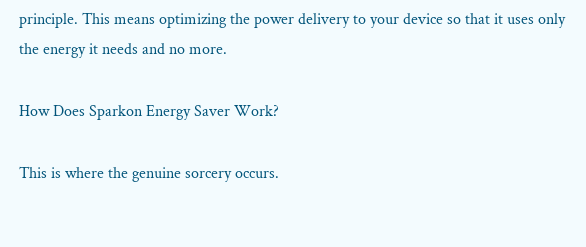principle. This means optimizing the power delivery to your device so that it uses only the energy it needs and no more.

How Does Sparkon Energy Saver Work?

This is where the genuine sorcery occurs.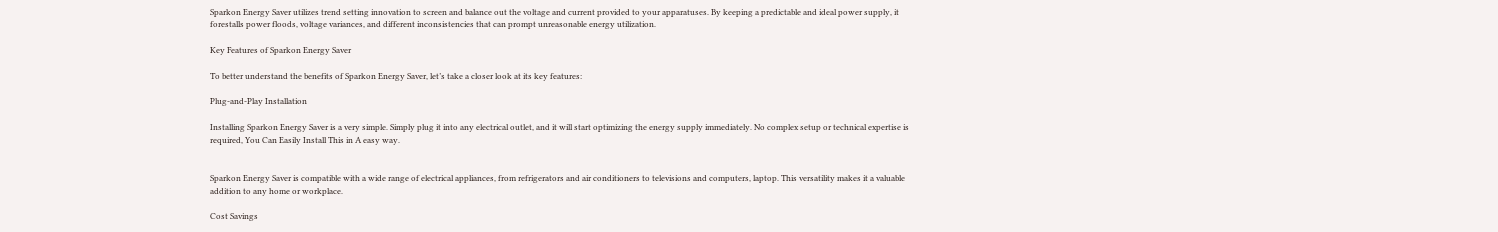Sparkon Energy Saver utilizes trend setting innovation to screen and balance out the voltage and current provided to your apparatuses. By keeping a predictable and ideal power supply, it forestalls power floods, voltage variances, and different inconsistencies that can prompt unreasonable energy utilization.

Key Features of Sparkon Energy Saver

To better understand the benefits of Sparkon Energy Saver, let’s take a closer look at its key features:

Plug-and-Play Installation

Installing Sparkon Energy Saver is a very simple. Simply plug it into any electrical outlet, and it will start optimizing the energy supply immediately. No complex setup or technical expertise is required, You Can Easily Install This in A easy way.


Sparkon Energy Saver is compatible with a wide range of electrical appliances, from refrigerators and air conditioners to televisions and computers, laptop. This versatility makes it a valuable addition to any home or workplace.

Cost Savings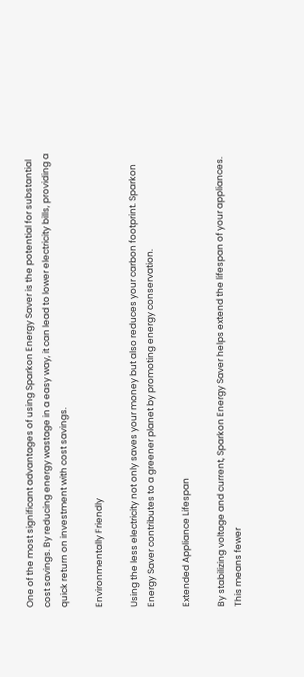One of the most significant advantages of using Sparkon Energy Saver is the potential for substantial cost savings. By reducing energy wastage in a easy way, it can lead to lower electricity bills, providing a quick return on investment with cost savings.

Environmentally Friendly

Using the less electricity not only saves your money but also reduces your carbon footprint. Sparkon Energy Saver contributes to a greener planet by promoting energy conservation.

Extended Appliance Lifespan

By stabilizing voltage and current, Sparkon Energy Saver helps extend the lifespan of your appliances. This means fewer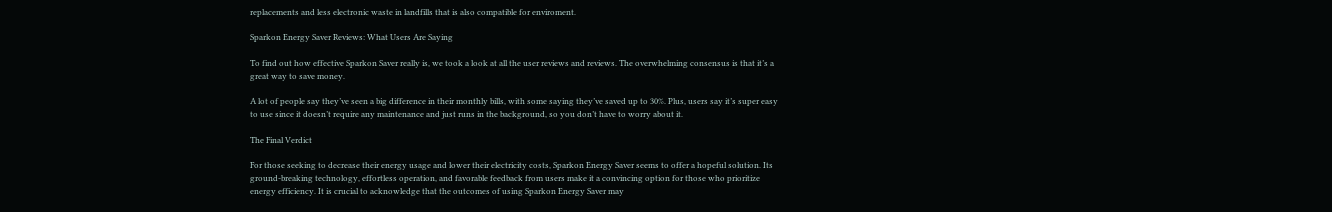replacements and less electronic waste in landfills that is also compatible for enviroment.

Sparkon Energy Saver Reviews: What Users Are Saying

To find out how effective Sparkon Saver really is, we took a look at all the user reviews and reviews. The overwhelming consensus is that it’s a great way to save money.

A lot of people say they’ve seen a big difference in their monthly bills, with some saying they’ve saved up to 30%. Plus, users say it’s super easy to use since it doesn’t require any maintenance and just runs in the background, so you don’t have to worry about it.

The Final Verdict

For those seeking to decrease their energy usage and lower their electricity costs, Sparkon Energy Saver seems to offer a hopeful solution. Its ground-breaking technology, effortless operation, and favorable feedback from users make it a convincing option for those who prioritize energy efficiency. It is crucial to acknowledge that the outcomes of using Sparkon Energy Saver may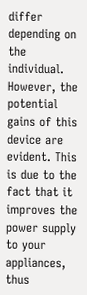differ depending on the individual. However, the potential gains of this device are evident. This is due to the fact that it improves the power supply to your appliances, thus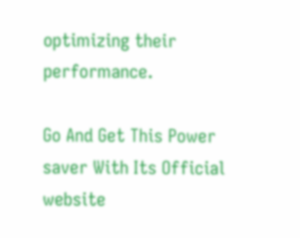optimizing their performance.

Go And Get This Power saver With Its Official website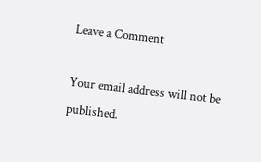Leave a Comment

Your email address will not be published.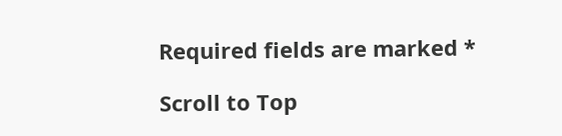Required fields are marked *

Scroll to Top